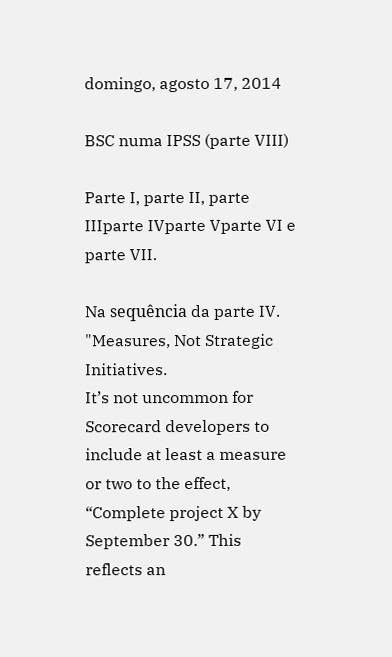domingo, agosto 17, 2014

BSC numa IPSS (parte VIII)

Parte I, parte II, parte IIIparte IVparte Vparte VI e parte VII.

Na sequência da parte IV.
"Measures, Not Strategic Initiatives.
It’s not uncommon for Scorecard developers to include at least a measure or two to the effect, “Complete project X by September 30.” This reflects an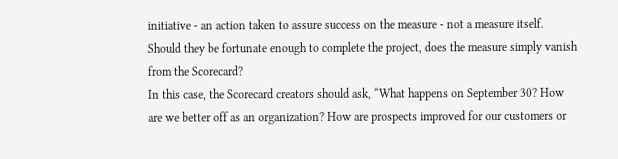initiative - an action taken to assure success on the measure - not a measure itself. Should they be fortunate enough to complete the project, does the measure simply vanish from the Scorecard?
In this case, the Scorecard creators should ask, “What happens on September 30? How are we better off as an organization? How are prospects improved for our customers or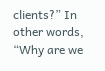clients?” In other words, “Why are we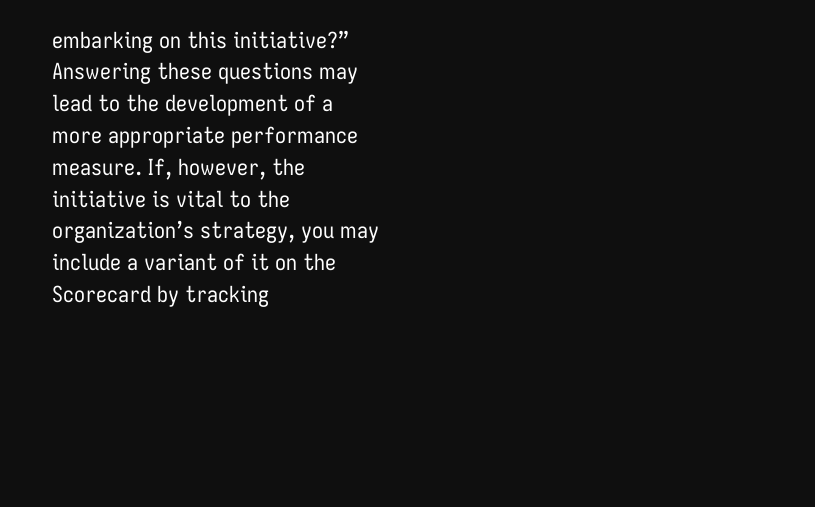embarking on this initiative?” Answering these questions may lead to the development of a more appropriate performance measure. If, however, the initiative is vital to the organization’s strategy, you may include a variant of it on the Scorecard by tracking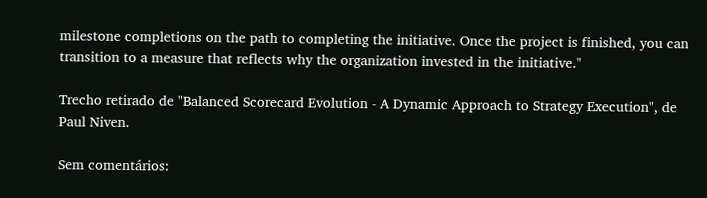milestone completions on the path to completing the initiative. Once the project is finished, you can transition to a measure that reflects why the organization invested in the initiative."

Trecho retirado de "Balanced Scorecard Evolution - A Dynamic Approach to Strategy Execution", de Paul Niven.

Sem comentários: